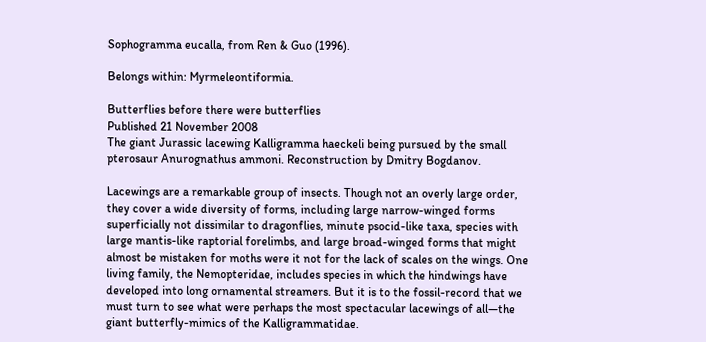Sophogramma eucalla, from Ren & Guo (1996).

Belongs within: Myrmeleontiformia.

Butterflies before there were butterflies
Published 21 November 2008
The giant Jurassic lacewing Kalligramma haeckeli being pursued by the small pterosaur Anurognathus ammoni. Reconstruction by Dmitry Bogdanov.

Lacewings are a remarkable group of insects. Though not an overly large order, they cover a wide diversity of forms, including large narrow-winged forms superficially not dissimilar to dragonflies, minute psocid-like taxa, species with large mantis-like raptorial forelimbs, and large broad-winged forms that might almost be mistaken for moths were it not for the lack of scales on the wings. One living family, the Nemopteridae, includes species in which the hindwings have developed into long ornamental streamers. But it is to the fossil-record that we must turn to see what were perhaps the most spectacular lacewings of all—the giant butterfly-mimics of the Kalligrammatidae.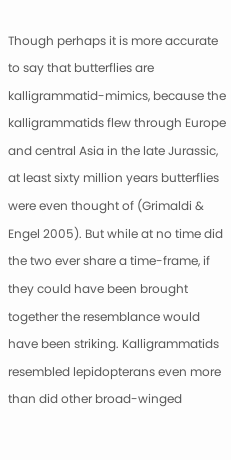Though perhaps it is more accurate to say that butterflies are kalligrammatid-mimics, because the kalligrammatids flew through Europe and central Asia in the late Jurassic, at least sixty million years butterflies were even thought of (Grimaldi & Engel 2005). But while at no time did the two ever share a time-frame, if they could have been brought together the resemblance would have been striking. Kalligrammatids resembled lepidopterans even more than did other broad-winged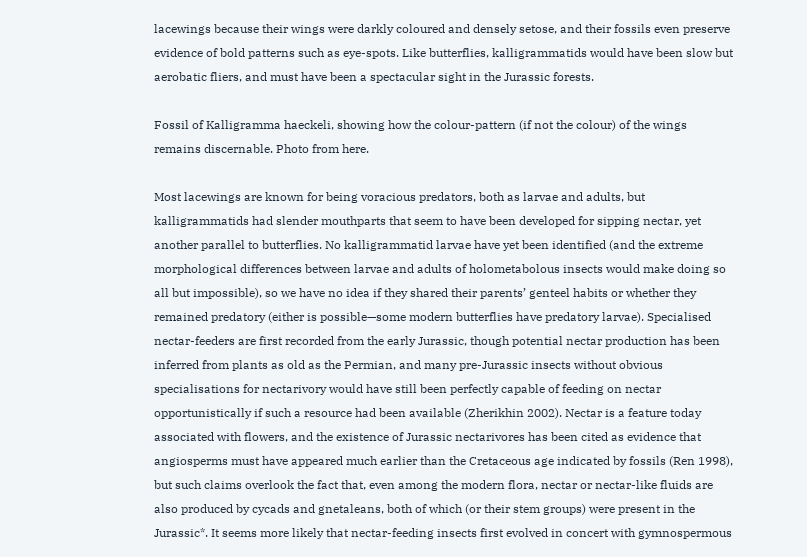lacewings because their wings were darkly coloured and densely setose, and their fossils even preserve evidence of bold patterns such as eye-spots. Like butterflies, kalligrammatids would have been slow but aerobatic fliers, and must have been a spectacular sight in the Jurassic forests.

Fossil of Kalligramma haeckeli, showing how the colour-pattern (if not the colour) of the wings remains discernable. Photo from here.

Most lacewings are known for being voracious predators, both as larvae and adults, but kalligrammatids had slender mouthparts that seem to have been developed for sipping nectar, yet another parallel to butterflies. No kalligrammatid larvae have yet been identified (and the extreme morphological differences between larvae and adults of holometabolous insects would make doing so all but impossible), so we have no idea if they shared their parents’ genteel habits or whether they remained predatory (either is possible—some modern butterflies have predatory larvae). Specialised nectar-feeders are first recorded from the early Jurassic, though potential nectar production has been inferred from plants as old as the Permian, and many pre-Jurassic insects without obvious specialisations for nectarivory would have still been perfectly capable of feeding on nectar opportunistically if such a resource had been available (Zherikhin 2002). Nectar is a feature today associated with flowers, and the existence of Jurassic nectarivores has been cited as evidence that angiosperms must have appeared much earlier than the Cretaceous age indicated by fossils (Ren 1998), but such claims overlook the fact that, even among the modern flora, nectar or nectar-like fluids are also produced by cycads and gnetaleans, both of which (or their stem groups) were present in the Jurassic*. It seems more likely that nectar-feeding insects first evolved in concert with gymnospermous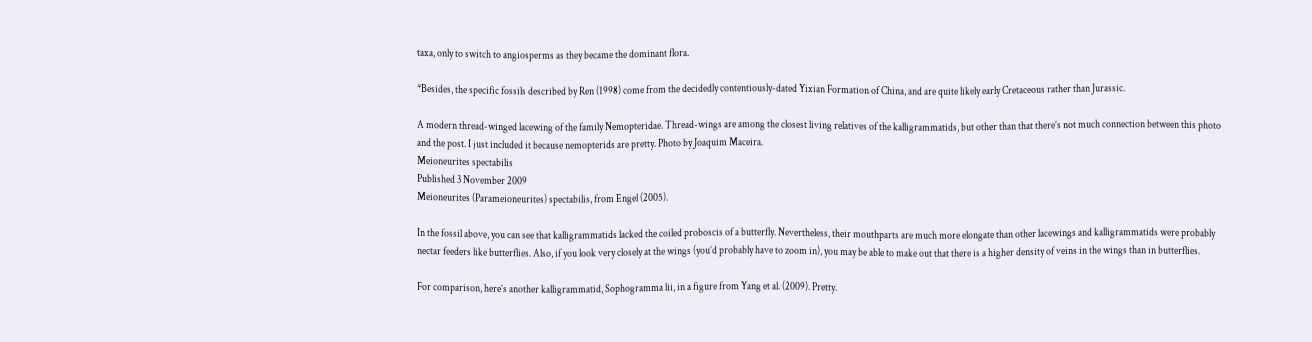taxa, only to switch to angiosperms as they became the dominant flora.

*Besides, the specific fossils described by Ren (1998) come from the decidedly contentiously-dated Yixian Formation of China, and are quite likely early Cretaceous rather than Jurassic.

A modern thread-winged lacewing of the family Nemopteridae. Thread-wings are among the closest living relatives of the kalligrammatids, but other than that there’s not much connection between this photo and the post. I just included it because nemopterids are pretty. Photo by Joaquim Maceira.
Meioneurites spectabilis
Published 3 November 2009
Meioneurites (Parameioneurites) spectabilis, from Engel (2005).

In the fossil above, you can see that kalligrammatids lacked the coiled proboscis of a butterfly. Nevertheless, their mouthparts are much more elongate than other lacewings and kalligrammatids were probably nectar feeders like butterflies. Also, if you look very closely at the wings (you’d probably have to zoom in), you may be able to make out that there is a higher density of veins in the wings than in butterflies.

For comparison, here’s another kalligrammatid, Sophogramma lii, in a figure from Yang et al. (2009). Pretty.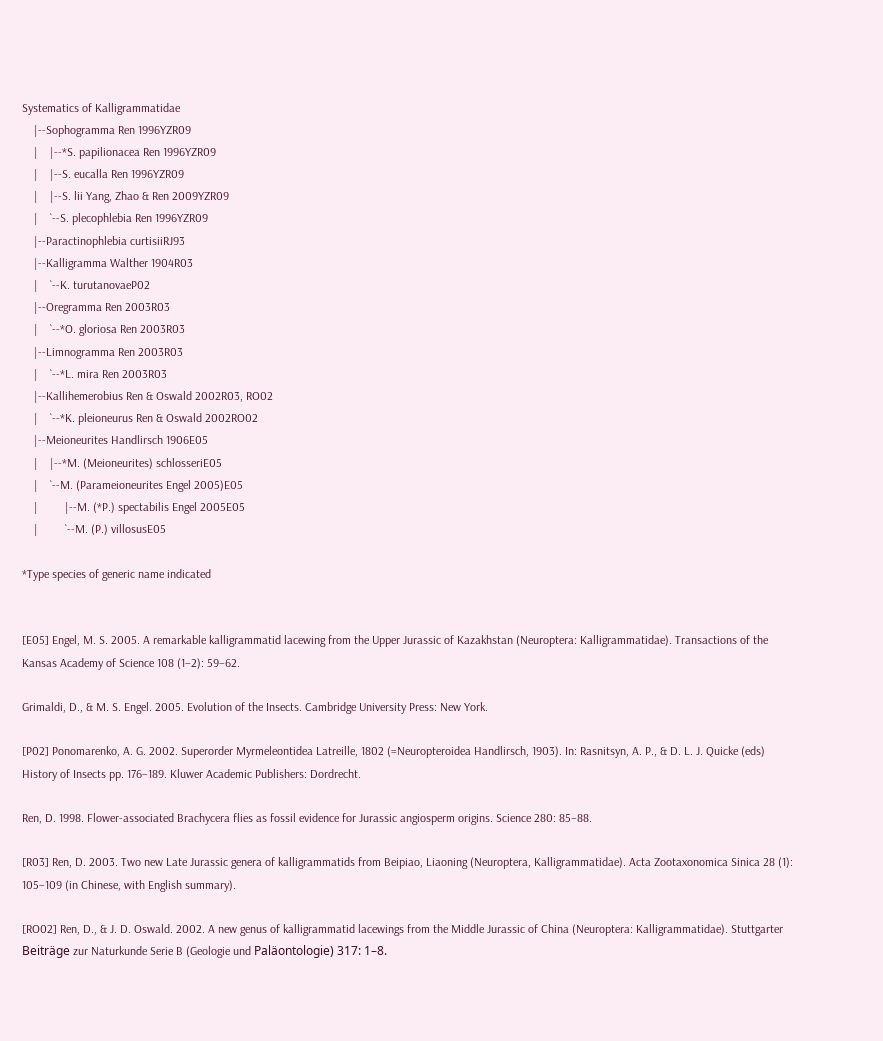Systematics of Kalligrammatidae
    |--Sophogramma Ren 1996YZR09
    |    |--*S. papilionacea Ren 1996YZR09
    |    |--S. eucalla Ren 1996YZR09
    |    |--S. lii Yang, Zhao & Ren 2009YZR09
    |    `--S. plecophlebia Ren 1996YZR09
    |--Paractinophlebia curtisiiRJ93
    |--Kalligramma Walther 1904R03
    |    `--K. turutanovaeP02
    |--Oregramma Ren 2003R03
    |    `--*O. gloriosa Ren 2003R03
    |--Limnogramma Ren 2003R03
    |    `--*L. mira Ren 2003R03
    |--Kallihemerobius Ren & Oswald 2002R03, RO02
    |    `--*K. pleioneurus Ren & Oswald 2002RO02
    |--Meioneurites Handlirsch 1906E05
    |    |--*M. (Meioneurites) schlosseriE05
    |    `--M. (Parameioneurites Engel 2005)E05
    |         |--M. (*P.) spectabilis Engel 2005E05
    |         `--M. (P.) villosusE05

*Type species of generic name indicated


[E05] Engel, M. S. 2005. A remarkable kalligrammatid lacewing from the Upper Jurassic of Kazakhstan (Neuroptera: Kalligrammatidae). Transactions of the Kansas Academy of Science 108 (1–2): 59–62.

Grimaldi, D., & M. S. Engel. 2005. Evolution of the Insects. Cambridge University Press: New York.

[P02] Ponomarenko, A. G. 2002. Superorder Myrmeleontidea Latreille, 1802 (=Neuropteroidea Handlirsch, 1903). In: Rasnitsyn, A. P., & D. L. J. Quicke (eds) History of Insects pp. 176–189. Kluwer Academic Publishers: Dordrecht.

Ren, D. 1998. Flower-associated Brachycera flies as fossil evidence for Jurassic angiosperm origins. Science 280: 85–88.

[R03] Ren, D. 2003. Two new Late Jurassic genera of kalligrammatids from Beipiao, Liaoning (Neuroptera, Kalligrammatidae). Acta Zootaxonomica Sinica 28 (1): 105–109 (in Chinese, with English summary).

[RO02] Ren, D., & J. D. Oswald. 2002. A new genus of kalligrammatid lacewings from the Middle Jurassic of China (Neuroptera: Kalligrammatidae). Stuttgarter Beiträge zur Naturkunde Serie B (Geologie und Paläontologie) 317: 1–8.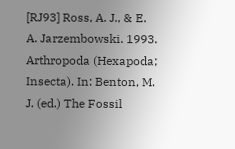[RJ93] Ross, A. J., & E. A. Jarzembowski. 1993. Arthropoda (Hexapoda; Insecta). In: Benton, M. J. (ed.) The Fossil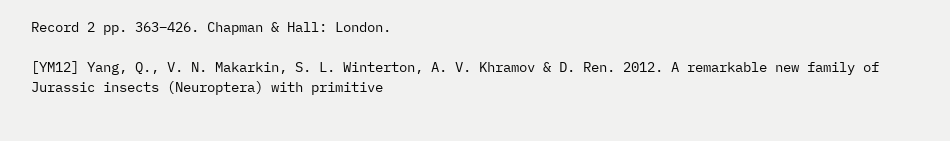Record 2 pp. 363–426. Chapman & Hall: London.

[YM12] Yang, Q., V. N. Makarkin, S. L. Winterton, A. V. Khramov & D. Ren. 2012. A remarkable new family of Jurassic insects (Neuroptera) with primitive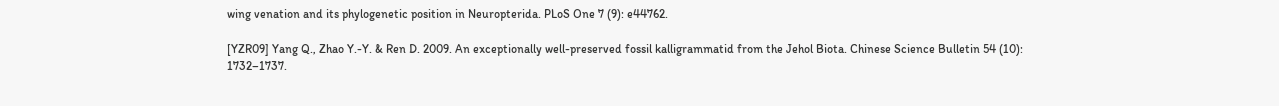wing venation and its phylogenetic position in Neuropterida. PLoS One 7 (9): e44762.

[YZR09] Yang Q., Zhao Y.-Y. & Ren D. 2009. An exceptionally well-preserved fossil kalligrammatid from the Jehol Biota. Chinese Science Bulletin 54 (10): 1732–1737.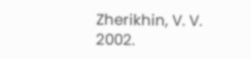Zherikhin, V. V. 2002.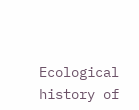Ecological history of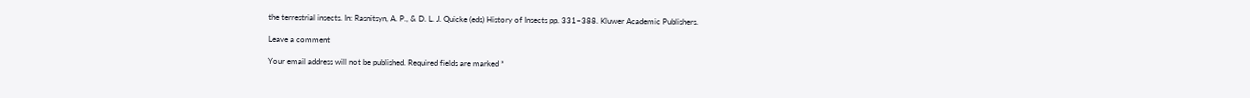the terrestrial insects. In: Rasnitsyn, A. P., & D. L. J. Quicke (eds) History of Insects pp. 331–388. Kluwer Academic Publishers.

Leave a comment

Your email address will not be published. Required fields are marked *